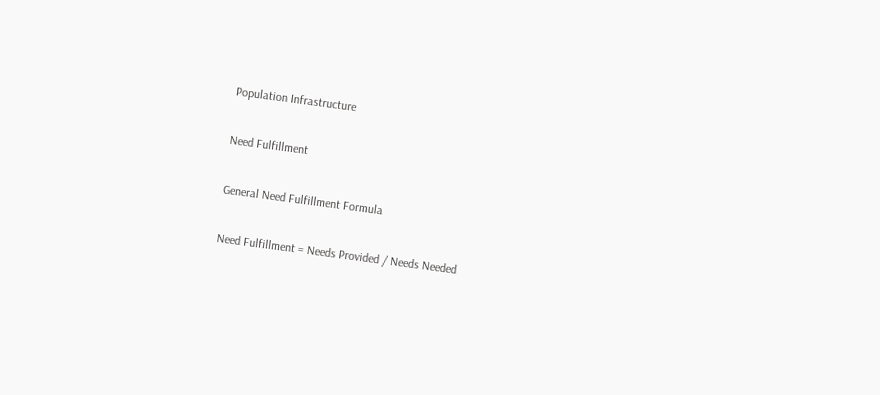Population Infrastructure

Need Fulfillment

General Need Fulfillment Formula

Need Fulfillment = Needs Provided / Needs Needed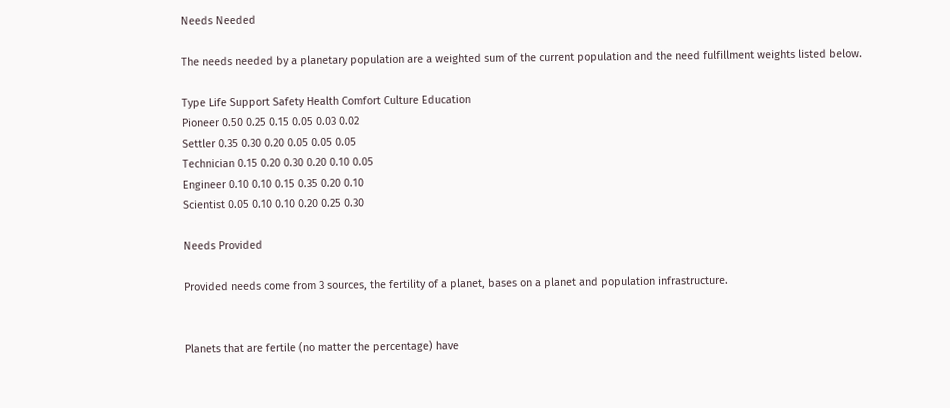Needs Needed

The needs needed by a planetary population are a weighted sum of the current population and the need fulfillment weights listed below.

Type Life Support Safety Health Comfort Culture Education
Pioneer 0.50 0.25 0.15 0.05 0.03 0.02
Settler 0.35 0.30 0.20 0.05 0.05 0.05
Technician 0.15 0.20 0.30 0.20 0.10 0.05
Engineer 0.10 0.10 0.15 0.35 0.20 0.10
Scientist 0.05 0.10 0.10 0.20 0.25 0.30

Needs Provided

Provided needs come from 3 sources, the fertility of a planet, bases on a planet and population infrastructure.


Planets that are fertile (no matter the percentage) have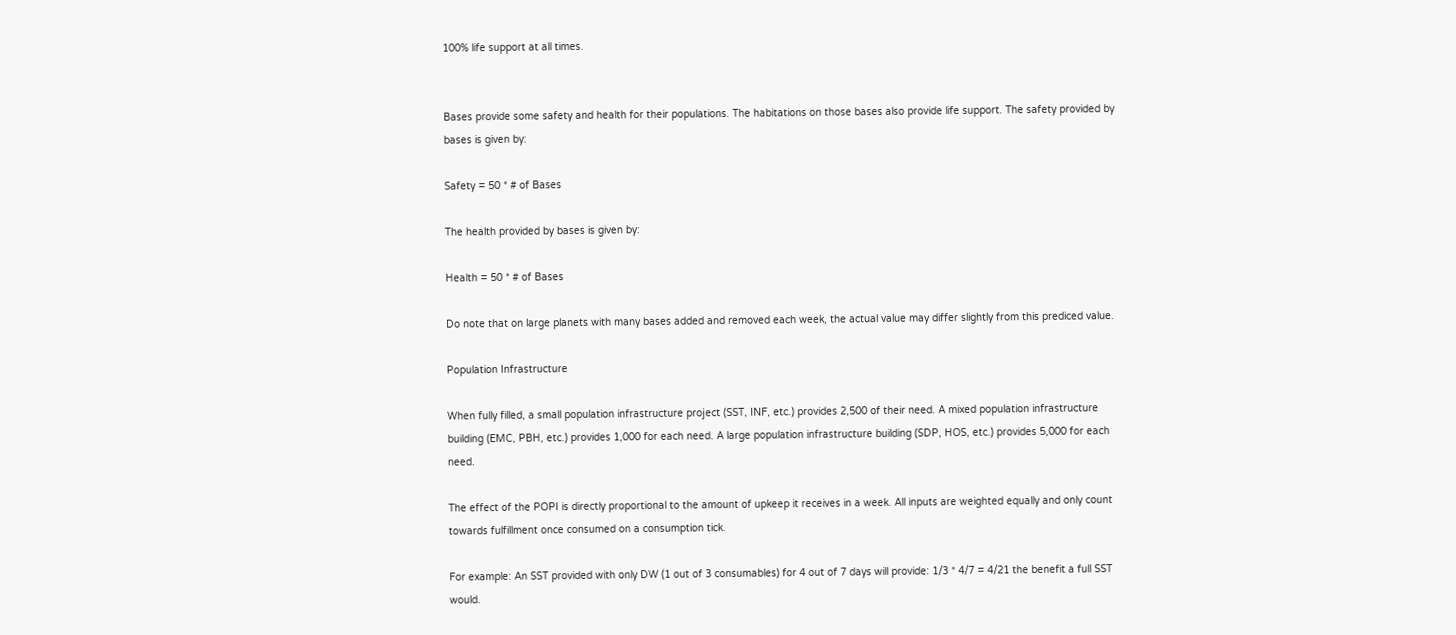100% life support at all times.


Bases provide some safety and health for their populations. The habitations on those bases also provide life support. The safety provided by bases is given by:

Safety = 50 * # of Bases

The health provided by bases is given by:

Health = 50 * # of Bases

Do note that on large planets with many bases added and removed each week, the actual value may differ slightly from this prediced value.

Population Infrastructure

When fully filled, a small population infrastructure project (SST, INF, etc.) provides 2,500 of their need. A mixed population infrastructure building (EMC, PBH, etc.) provides 1,000 for each need. A large population infrastructure building (SDP, HOS, etc.) provides 5,000 for each need.

The effect of the POPI is directly proportional to the amount of upkeep it receives in a week. All inputs are weighted equally and only count towards fulfillment once consumed on a consumption tick.

For example: An SST provided with only DW (1 out of 3 consumables) for 4 out of 7 days will provide: 1/3 * 4/7 = 4/21 the benefit a full SST would.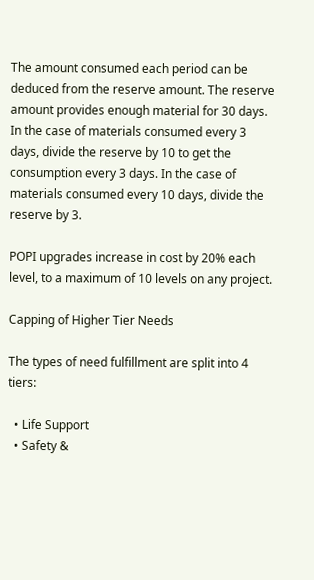The amount consumed each period can be deduced from the reserve amount. The reserve amount provides enough material for 30 days. In the case of materials consumed every 3 days, divide the reserve by 10 to get the consumption every 3 days. In the case of materials consumed every 10 days, divide the reserve by 3.

POPI upgrades increase in cost by 20% each level, to a maximum of 10 levels on any project.

Capping of Higher Tier Needs

The types of need fulfillment are split into 4 tiers:

  • Life Support
  • Safety &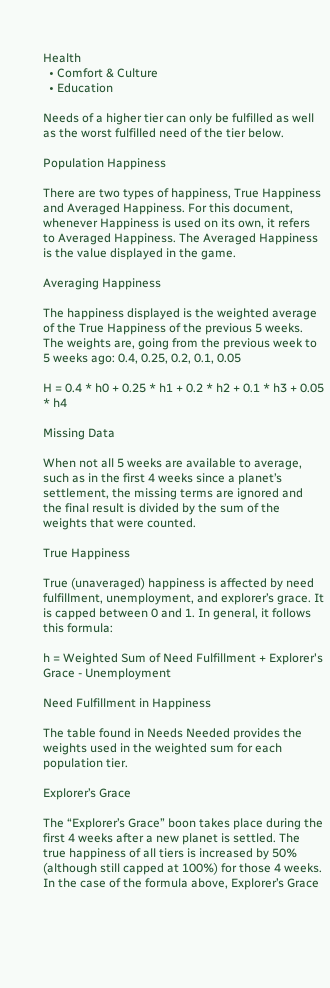Health
  • Comfort & Culture
  • Education

Needs of a higher tier can only be fulfilled as well as the worst fulfilled need of the tier below.

Population Happiness

There are two types of happiness, True Happiness and Averaged Happiness. For this document, whenever Happiness is used on its own, it refers to Averaged Happiness. The Averaged Happiness is the value displayed in the game.

Averaging Happiness

The happiness displayed is the weighted average of the True Happiness of the previous 5 weeks. The weights are, going from the previous week to 5 weeks ago: 0.4, 0.25, 0.2, 0.1, 0.05

H = 0.4 * h0 + 0.25 * h1 + 0.2 * h2 + 0.1 * h3 + 0.05 * h4

Missing Data

When not all 5 weeks are available to average, such as in the first 4 weeks since a planet’s settlement, the missing terms are ignored and the final result is divided by the sum of the weights that were counted.

True Happiness

True (unaveraged) happiness is affected by need fulfillment, unemployment, and explorer’s grace. It is capped between 0 and 1. In general, it follows this formula:

h = Weighted Sum of Need Fulfillment + Explorer's Grace - Unemployment

Need Fulfillment in Happiness

The table found in Needs Needed provides the weights used in the weighted sum for each population tier.

Explorer’s Grace

The “Explorer’s Grace” boon takes place during the first 4 weeks after a new planet is settled. The true happiness of all tiers is increased by 50% (although still capped at 100%) for those 4 weeks. In the case of the formula above, Explorer’s Grace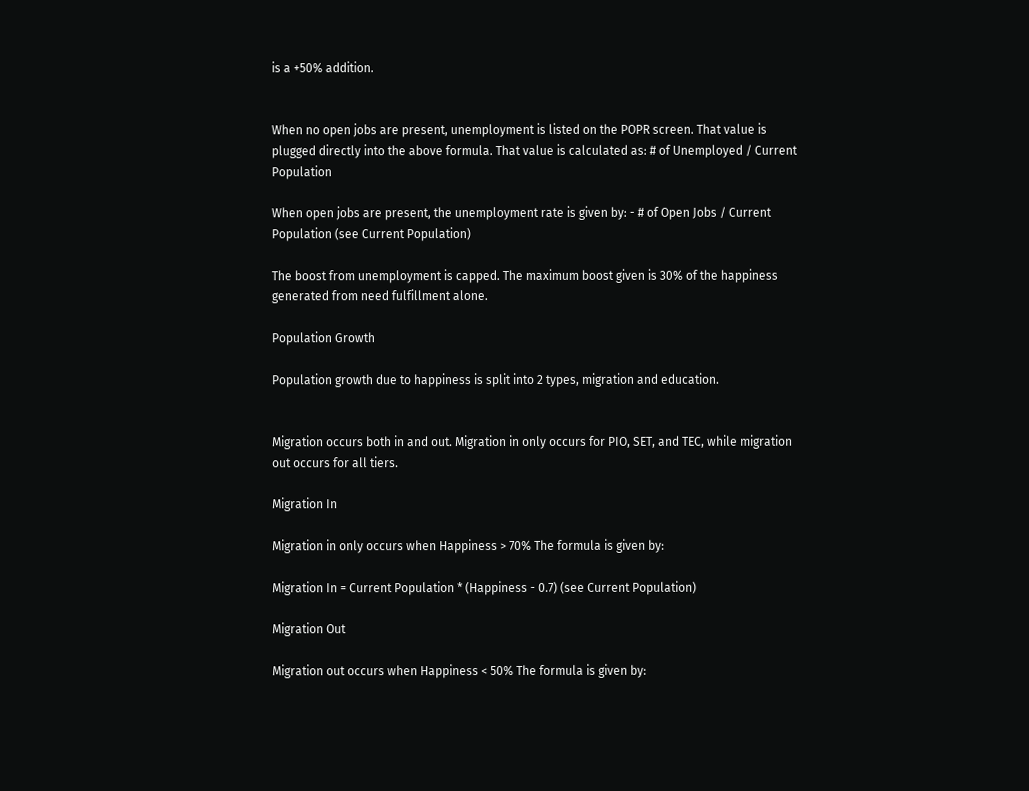is a +50% addition.


When no open jobs are present, unemployment is listed on the POPR screen. That value is plugged directly into the above formula. That value is calculated as: # of Unemployed / Current Population

When open jobs are present, the unemployment rate is given by: - # of Open Jobs / Current Population (see Current Population)

The boost from unemployment is capped. The maximum boost given is 30% of the happiness generated from need fulfillment alone.

Population Growth

Population growth due to happiness is split into 2 types, migration and education.


Migration occurs both in and out. Migration in only occurs for PIO, SET, and TEC, while migration out occurs for all tiers.

Migration In

Migration in only occurs when Happiness > 70% The formula is given by:

Migration In = Current Population * (Happiness - 0.7) (see Current Population)

Migration Out

Migration out occurs when Happiness < 50% The formula is given by: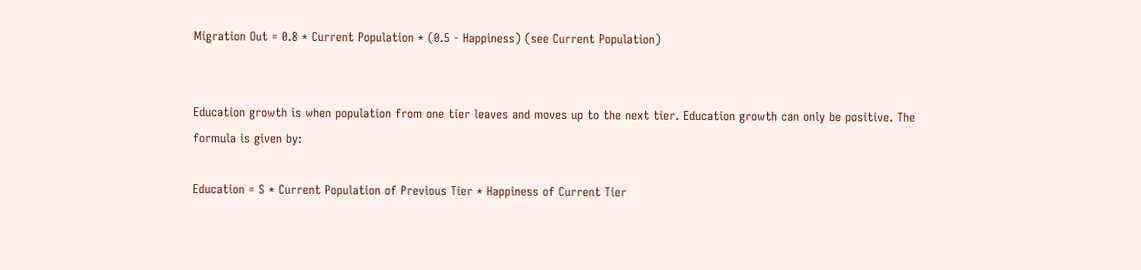Migration Out = 0.8 * Current Population * (0.5 - Happiness) (see Current Population)


Education growth is when population from one tier leaves and moves up to the next tier. Education growth can only be positive. The formula is given by:

Education = S * Current Population of Previous Tier * Happiness of Current Tier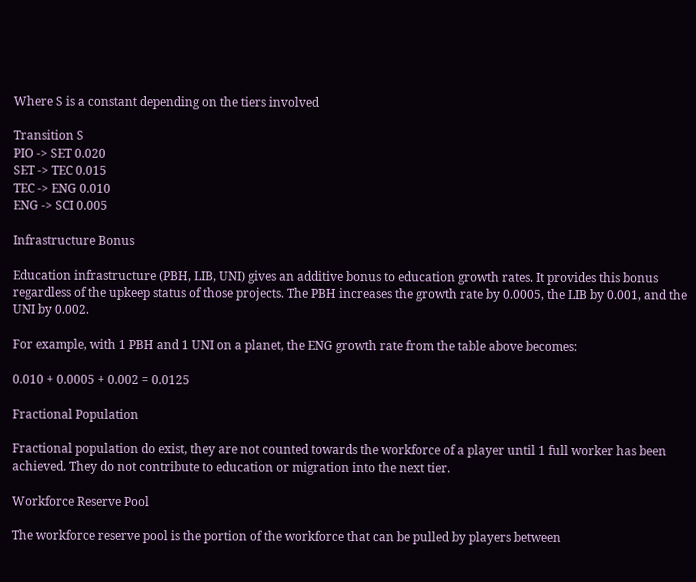Where S is a constant depending on the tiers involved

Transition S
PIO -> SET 0.020
SET -> TEC 0.015
TEC -> ENG 0.010
ENG -> SCI 0.005

Infrastructure Bonus

Education infrastructure (PBH, LIB, UNI) gives an additive bonus to education growth rates. It provides this bonus regardless of the upkeep status of those projects. The PBH increases the growth rate by 0.0005, the LIB by 0.001, and the UNI by 0.002.

For example, with 1 PBH and 1 UNI on a planet, the ENG growth rate from the table above becomes:

0.010 + 0.0005 + 0.002 = 0.0125

Fractional Population

Fractional population do exist, they are not counted towards the workforce of a player until 1 full worker has been achieved. They do not contribute to education or migration into the next tier.

Workforce Reserve Pool

The workforce reserve pool is the portion of the workforce that can be pulled by players between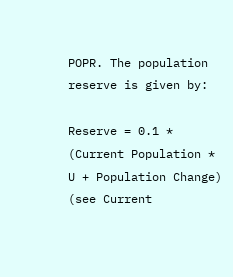POPR. The population reserve is given by:

Reserve = 0.1 * (Current Population * U + Population Change) (see Current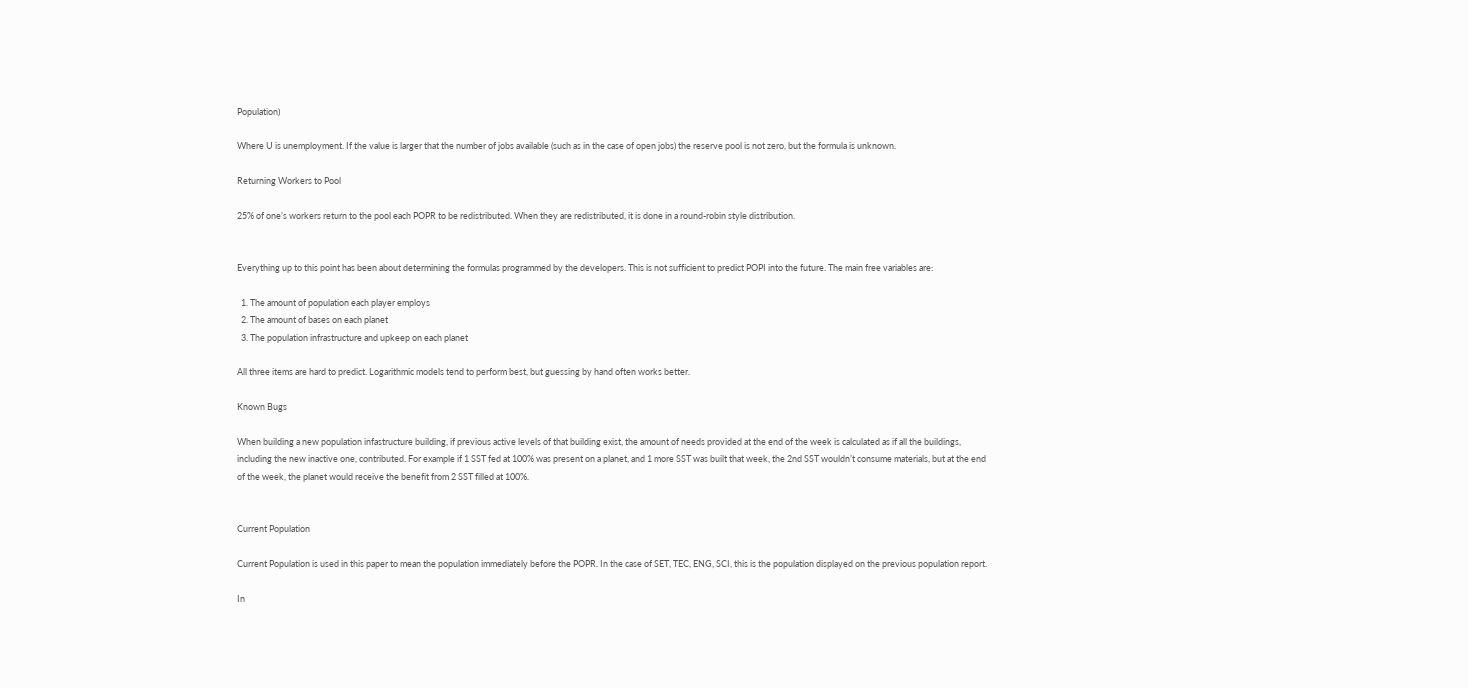Population)

Where U is unemployment. If the value is larger that the number of jobs available (such as in the case of open jobs) the reserve pool is not zero, but the formula is unknown.

Returning Workers to Pool

25% of one’s workers return to the pool each POPR to be redistributed. When they are redistributed, it is done in a round-robin style distribution.


Everything up to this point has been about determining the formulas programmed by the developers. This is not sufficient to predict POPI into the future. The main free variables are:

  1. The amount of population each player employs
  2. The amount of bases on each planet
  3. The population infrastructure and upkeep on each planet

All three items are hard to predict. Logarithmic models tend to perform best, but guessing by hand often works better.

Known Bugs

When building a new population infastructure building, if previous active levels of that building exist, the amount of needs provided at the end of the week is calculated as if all the buildings, including the new inactive one, contributed. For example if 1 SST fed at 100% was present on a planet, and 1 more SST was built that week, the 2nd SST wouldn’t consume materials, but at the end of the week, the planet would receive the benefit from 2 SST filled at 100%.


Current Population

Current Population is used in this paper to mean the population immediately before the POPR. In the case of SET, TEC, ENG, SCI, this is the population displayed on the previous population report.

In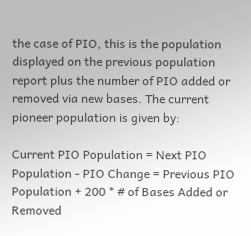the case of PIO, this is the population displayed on the previous population report plus the number of PIO added or removed via new bases. The current pioneer population is given by:

Current PIO Population = Next PIO Population - PIO Change = Previous PIO Population + 200 * # of Bases Added or Removed